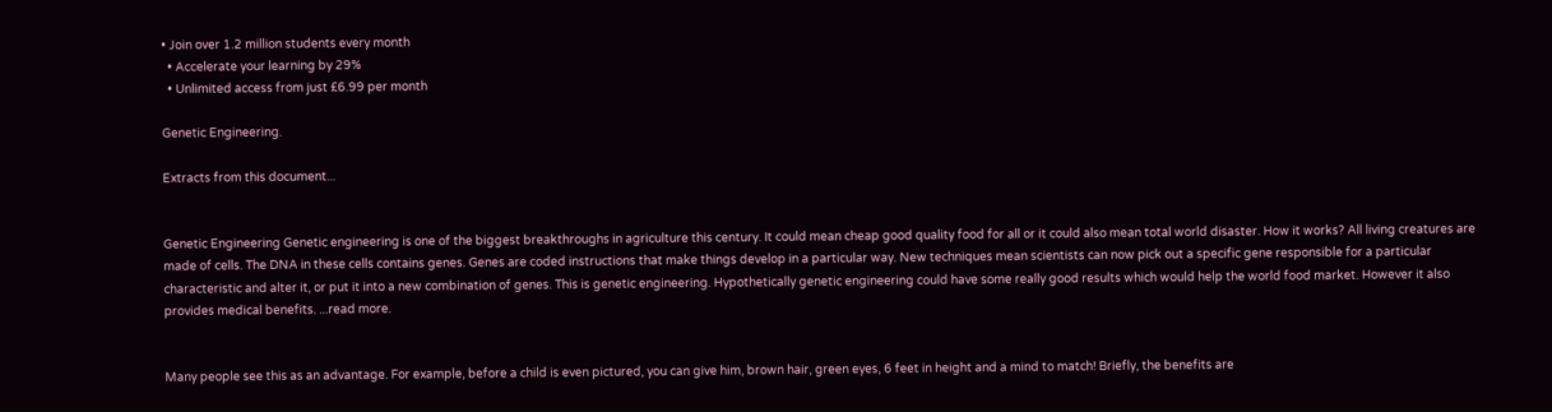• Join over 1.2 million students every month
  • Accelerate your learning by 29%
  • Unlimited access from just £6.99 per month

Genetic Engineering.

Extracts from this document...


Genetic Engineering Genetic engineering is one of the biggest breakthroughs in agriculture this century. It could mean cheap good quality food for all or it could also mean total world disaster. How it works? All living creatures are made of cells. The DNA in these cells contains genes. Genes are coded instructions that make things develop in a particular way. New techniques mean scientists can now pick out a specific gene responsible for a particular characteristic and alter it, or put it into a new combination of genes. This is genetic engineering. Hypothetically genetic engineering could have some really good results which would help the world food market. However it also provides medical benefits. ...read more.


Many people see this as an advantage. For example, before a child is even pictured, you can give him, brown hair, green eyes, 6 feet in height and a mind to match! Briefly, the benefits are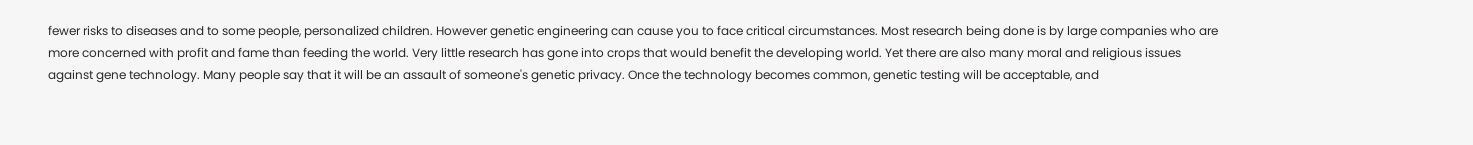fewer risks to diseases and to some people, personalized children. However genetic engineering can cause you to face critical circumstances. Most research being done is by large companies who are more concerned with profit and fame than feeding the world. Very little research has gone into crops that would benefit the developing world. Yet there are also many moral and religious issues against gene technology. Many people say that it will be an assault of someone's genetic privacy. Once the technology becomes common, genetic testing will be acceptable, and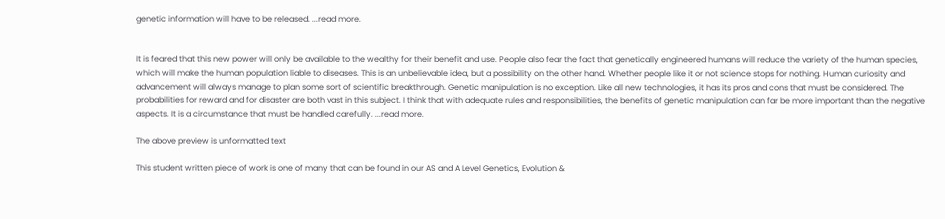genetic information will have to be released. ...read more.


It is feared that this new power will only be available to the wealthy for their benefit and use. People also fear the fact that genetically engineered humans will reduce the variety of the human species, which will make the human population liable to diseases. This is an unbelievable idea, but a possibility on the other hand. Whether people like it or not science stops for nothing. Human curiosity and advancement will always manage to plan some sort of scientific breakthrough. Genetic manipulation is no exception. Like all new technologies, it has its pros and cons that must be considered. The probabilities for reward and for disaster are both vast in this subject. I think that with adequate rules and responsibilities, the benefits of genetic manipulation can far be more important than the negative aspects. It is a circumstance that must be handled carefully. ...read more.

The above preview is unformatted text

This student written piece of work is one of many that can be found in our AS and A Level Genetics, Evolution &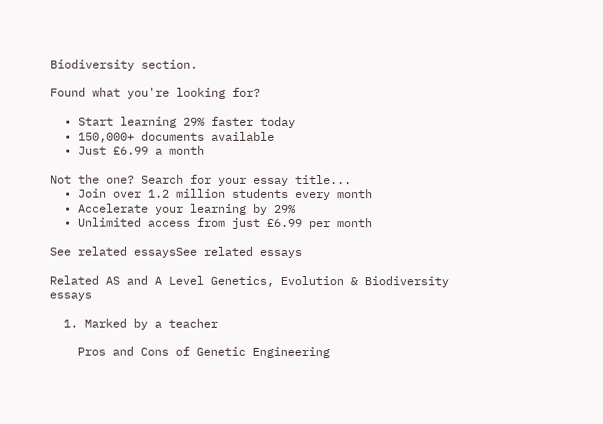Biodiversity section.

Found what you're looking for?

  • Start learning 29% faster today
  • 150,000+ documents available
  • Just £6.99 a month

Not the one? Search for your essay title...
  • Join over 1.2 million students every month
  • Accelerate your learning by 29%
  • Unlimited access from just £6.99 per month

See related essaysSee related essays

Related AS and A Level Genetics, Evolution & Biodiversity essays

  1. Marked by a teacher

    Pros and Cons of Genetic Engineering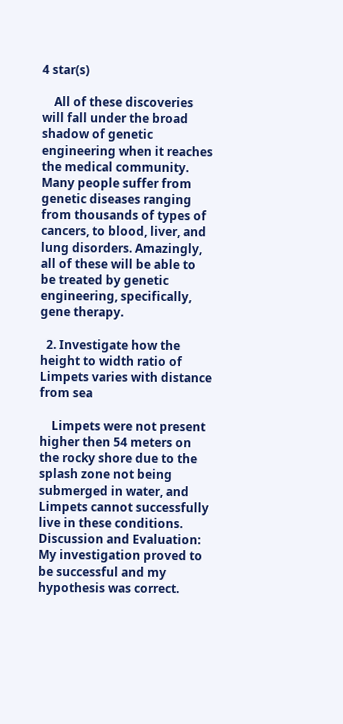4 star(s)

    All of these discoveries will fall under the broad shadow of genetic engineering when it reaches the medical community. Many people suffer from genetic diseases ranging from thousands of types of cancers, to blood, liver, and lung disorders. Amazingly, all of these will be able to be treated by genetic engineering, specifically, gene therapy.

  2. Investigate how the height to width ratio of Limpets varies with distance from sea

    Limpets were not present higher then 54 meters on the rocky shore due to the splash zone not being submerged in water, and Limpets cannot successfully live in these conditions. Discussion and Evaluation: My investigation proved to be successful and my hypothesis was correct.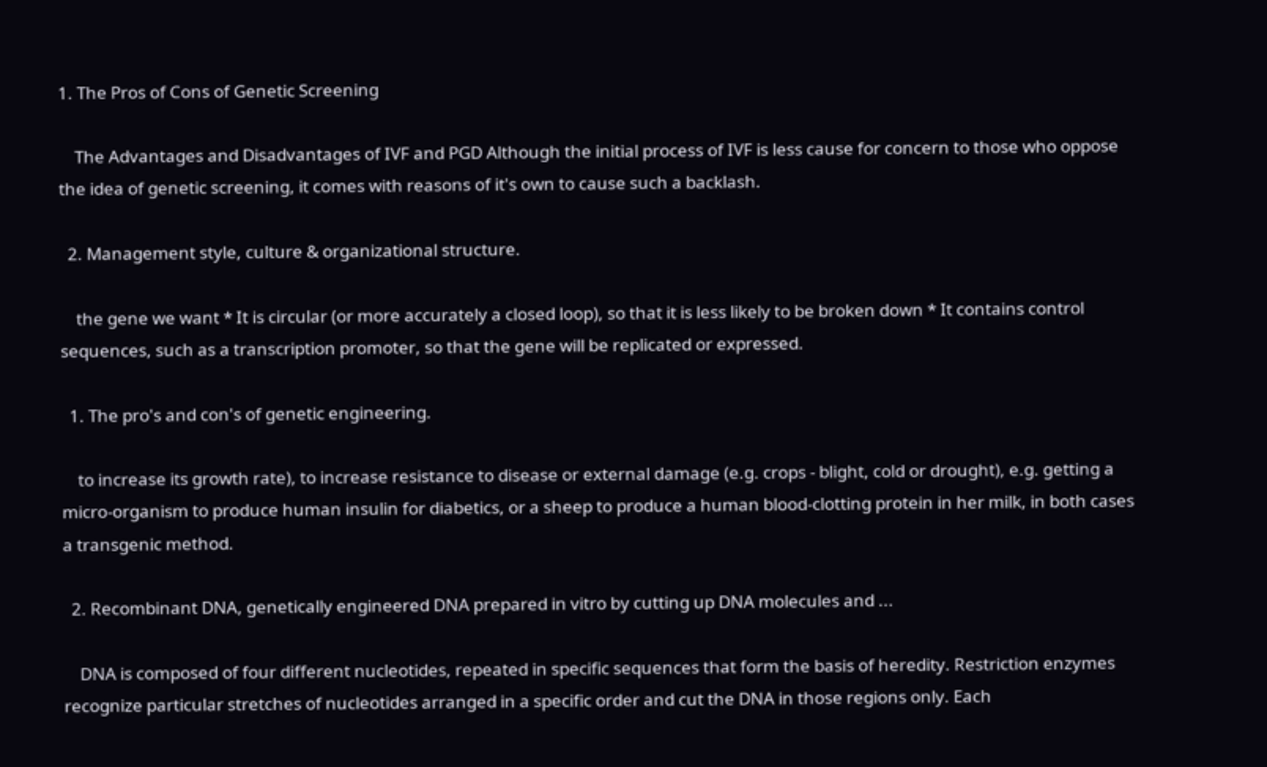1. The Pros of Cons of Genetic Screening

    The Advantages and Disadvantages of IVF and PGD Although the initial process of IVF is less cause for concern to those who oppose the idea of genetic screening, it comes with reasons of it's own to cause such a backlash.

  2. Management style, culture & organizational structure.

    the gene we want * It is circular (or more accurately a closed loop), so that it is less likely to be broken down * It contains control sequences, such as a transcription promoter, so that the gene will be replicated or expressed.

  1. The pro's and con's of genetic engineering.

    to increase its growth rate), to increase resistance to disease or external damage (e.g. crops - blight, cold or drought), e.g. getting a micro-organism to produce human insulin for diabetics, or a sheep to produce a human blood-clotting protein in her milk, in both cases a transgenic method.

  2. Recombinant DNA, genetically engineered DNA prepared in vitro by cutting up DNA molecules and ...

    DNA is composed of four different nucleotides, repeated in specific sequences that form the basis of heredity. Restriction enzymes recognize particular stretches of nucleotides arranged in a specific order and cut the DNA in those regions only. Each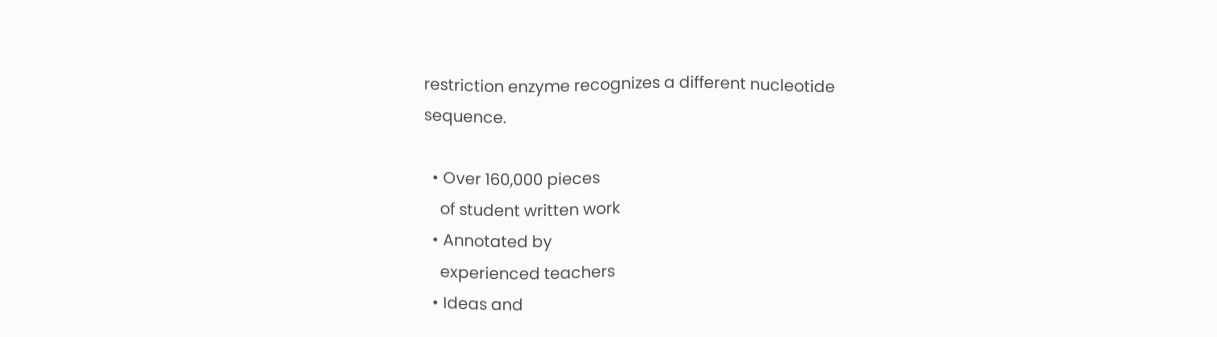restriction enzyme recognizes a different nucleotide sequence.

  • Over 160,000 pieces
    of student written work
  • Annotated by
    experienced teachers
  • Ideas and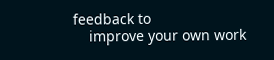feedback to
    improve your own work